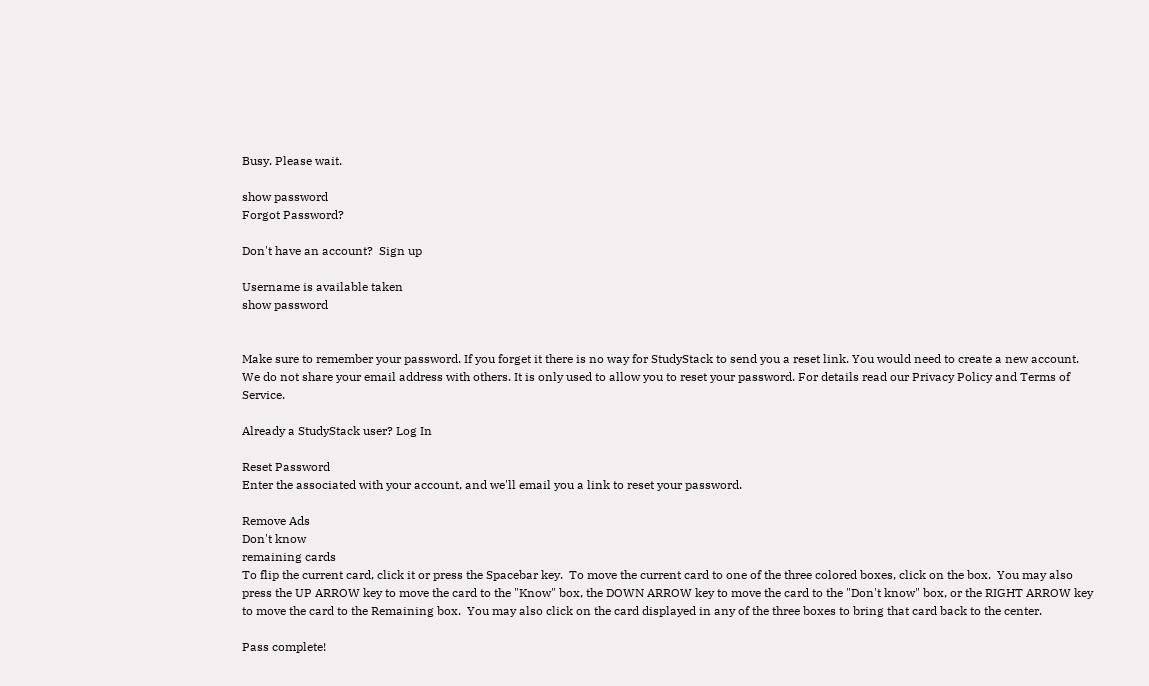Busy. Please wait.

show password
Forgot Password?

Don't have an account?  Sign up

Username is available taken
show password


Make sure to remember your password. If you forget it there is no way for StudyStack to send you a reset link. You would need to create a new account.
We do not share your email address with others. It is only used to allow you to reset your password. For details read our Privacy Policy and Terms of Service.

Already a StudyStack user? Log In

Reset Password
Enter the associated with your account, and we'll email you a link to reset your password.

Remove Ads
Don't know
remaining cards
To flip the current card, click it or press the Spacebar key.  To move the current card to one of the three colored boxes, click on the box.  You may also press the UP ARROW key to move the card to the "Know" box, the DOWN ARROW key to move the card to the "Don't know" box, or the RIGHT ARROW key to move the card to the Remaining box.  You may also click on the card displayed in any of the three boxes to bring that card back to the center.

Pass complete!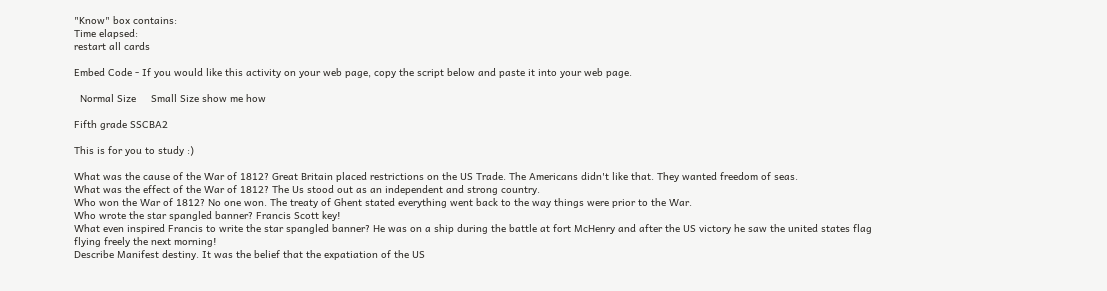"Know" box contains:
Time elapsed:
restart all cards

Embed Code - If you would like this activity on your web page, copy the script below and paste it into your web page.

  Normal Size     Small Size show me how

Fifth grade SSCBA2

This is for you to study :)

What was the cause of the War of 1812? Great Britain placed restrictions on the US Trade. The Americans didn't like that. They wanted freedom of seas.
What was the effect of the War of 1812? The Us stood out as an independent and strong country.
Who won the War of 1812? No one won. The treaty of Ghent stated everything went back to the way things were prior to the War.
Who wrote the star spangled banner? Francis Scott key!
What even inspired Francis to write the star spangled banner? He was on a ship during the battle at fort McHenry and after the US victory he saw the united states flag flying freely the next morning!
Describe Manifest destiny. It was the belief that the expatiation of the US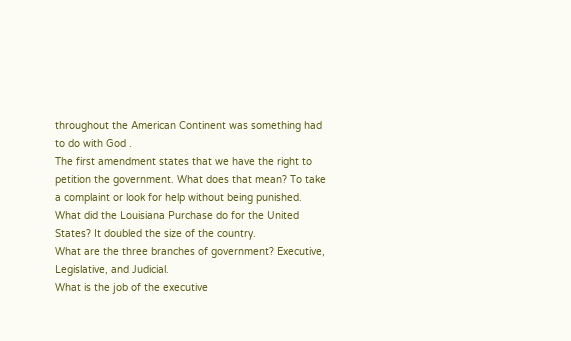throughout the American Continent was something had to do with God .
The first amendment states that we have the right to petition the government. What does that mean? To take a complaint or look for help without being punished.
What did the Louisiana Purchase do for the United States? It doubled the size of the country.
What are the three branches of government? Executive, Legislative, and Judicial.
What is the job of the executive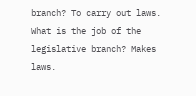branch? To carry out laws.
What is the job of the legislative branch? Makes laws.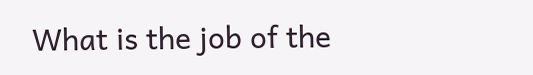What is the job of the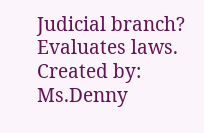Judicial branch? Evaluates laws.
Created by: Ms.Denny